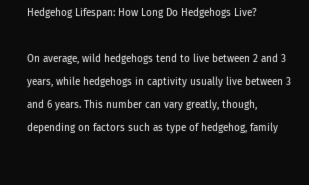Hedgehog Lifespan: How Long Do Hedgehogs Live?

On average, wild hedgehogs tend to live between 2 and 3 years, while hedgehogs in captivity usually live between 3 and 6 years. This number can vary greatly, though, depending on factors such as type of hedgehog, family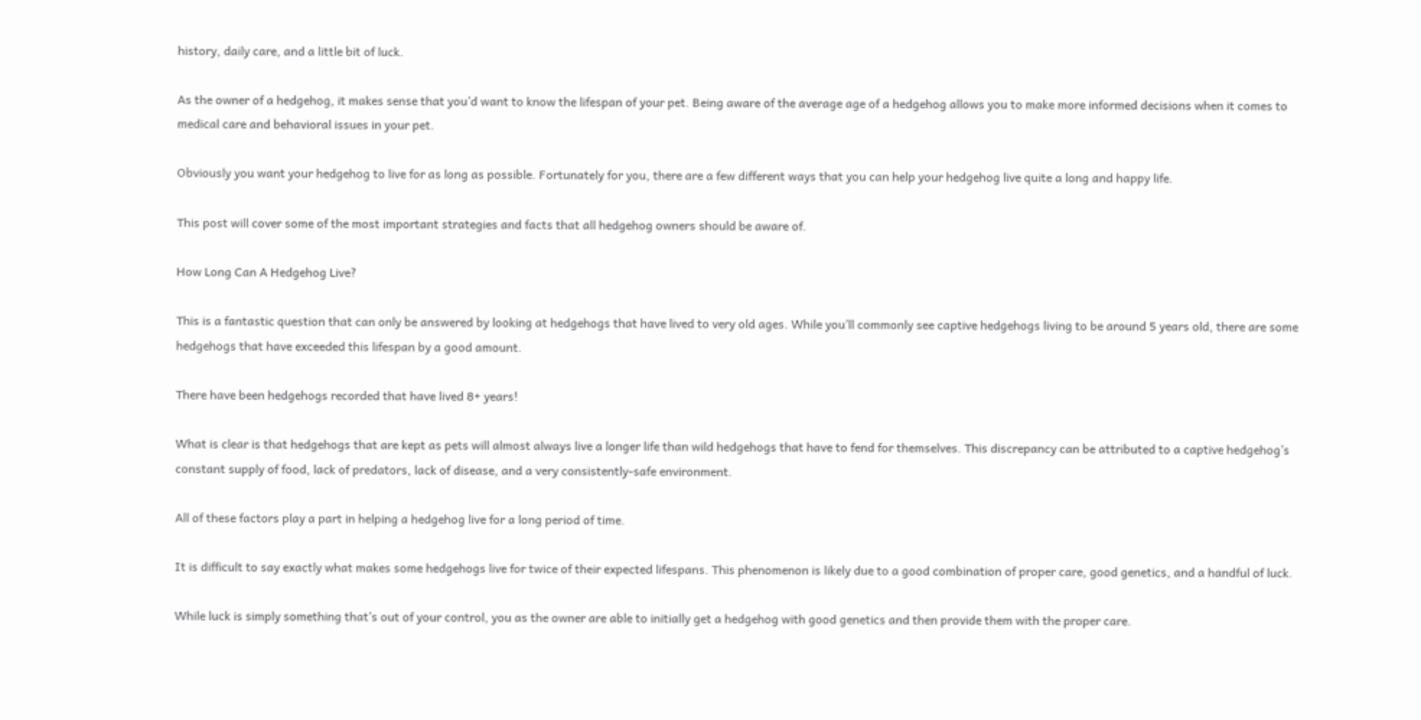history, daily care, and a little bit of luck.

As the owner of a hedgehog, it makes sense that you’d want to know the lifespan of your pet. Being aware of the average age of a hedgehog allows you to make more informed decisions when it comes to medical care and behavioral issues in your pet.

Obviously you want your hedgehog to live for as long as possible. Fortunately for you, there are a few different ways that you can help your hedgehog live quite a long and happy life.

This post will cover some of the most important strategies and facts that all hedgehog owners should be aware of.

How Long Can A Hedgehog Live?

This is a fantastic question that can only be answered by looking at hedgehogs that have lived to very old ages. While you’ll commonly see captive hedgehogs living to be around 5 years old, there are some hedgehogs that have exceeded this lifespan by a good amount.

There have been hedgehogs recorded that have lived 8+ years!

What is clear is that hedgehogs that are kept as pets will almost always live a longer life than wild hedgehogs that have to fend for themselves. This discrepancy can be attributed to a captive hedgehog’s constant supply of food, lack of predators, lack of disease, and a very consistently-safe environment.

All of these factors play a part in helping a hedgehog live for a long period of time.

It is difficult to say exactly what makes some hedgehogs live for twice of their expected lifespans. This phenomenon is likely due to a good combination of proper care, good genetics, and a handful of luck.

While luck is simply something that’s out of your control, you as the owner are able to initially get a hedgehog with good genetics and then provide them with the proper care.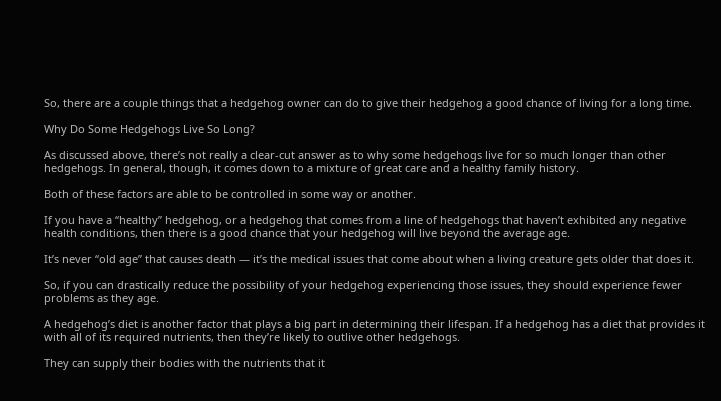So, there are a couple things that a hedgehog owner can do to give their hedgehog a good chance of living for a long time.

Why Do Some Hedgehogs Live So Long?

As discussed above, there’s not really a clear-cut answer as to why some hedgehogs live for so much longer than other hedgehogs. In general, though, it comes down to a mixture of great care and a healthy family history.

Both of these factors are able to be controlled in some way or another.

If you have a “healthy” hedgehog, or a hedgehog that comes from a line of hedgehogs that haven’t exhibited any negative health conditions, then there is a good chance that your hedgehog will live beyond the average age.

It’s never “old age” that causes death — it’s the medical issues that come about when a living creature gets older that does it.

So, if you can drastically reduce the possibility of your hedgehog experiencing those issues, they should experience fewer problems as they age.

A hedgehog’s diet is another factor that plays a big part in determining their lifespan. If a hedgehog has a diet that provides it with all of its required nutrients, then they’re likely to outlive other hedgehogs.

They can supply their bodies with the nutrients that it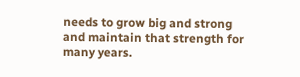needs to grow big and strong and maintain that strength for many years.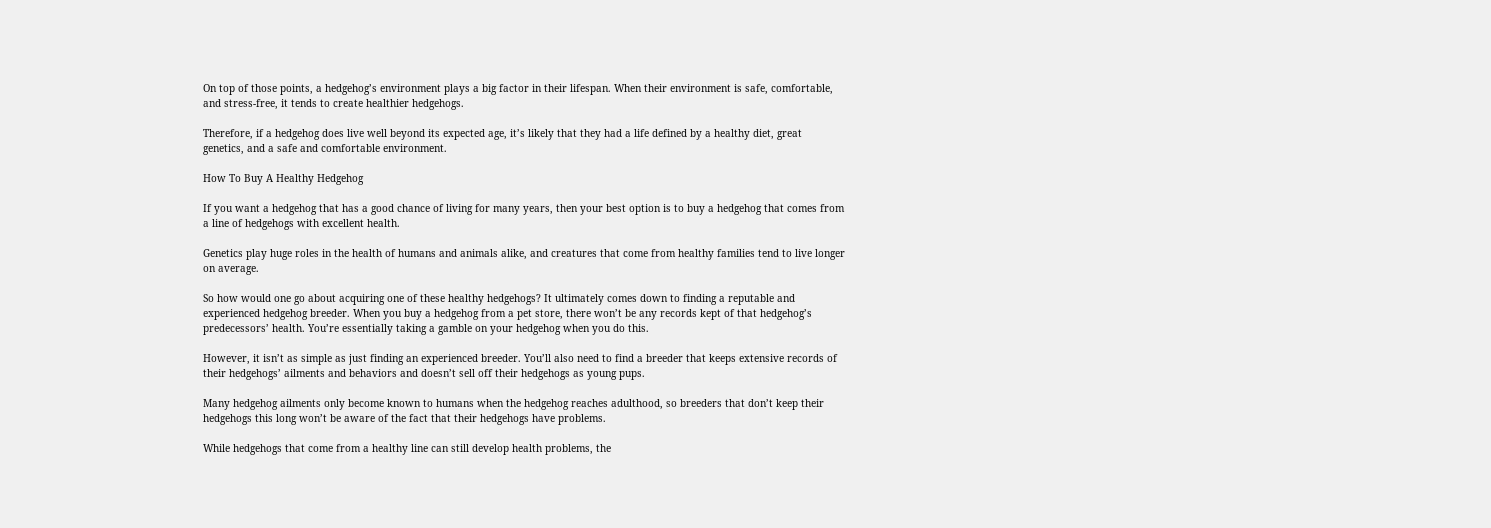On top of those points, a hedgehog’s environment plays a big factor in their lifespan. When their environment is safe, comfortable, and stress-free, it tends to create healthier hedgehogs.

Therefore, if a hedgehog does live well beyond its expected age, it’s likely that they had a life defined by a healthy diet, great genetics, and a safe and comfortable environment.

How To Buy A Healthy Hedgehog

If you want a hedgehog that has a good chance of living for many years, then your best option is to buy a hedgehog that comes from a line of hedgehogs with excellent health.

Genetics play huge roles in the health of humans and animals alike, and creatures that come from healthy families tend to live longer on average.

So how would one go about acquiring one of these healthy hedgehogs? It ultimately comes down to finding a reputable and experienced hedgehog breeder. When you buy a hedgehog from a pet store, there won’t be any records kept of that hedgehog’s predecessors’ health. You’re essentially taking a gamble on your hedgehog when you do this.

However, it isn’t as simple as just finding an experienced breeder. You’ll also need to find a breeder that keeps extensive records of their hedgehogs’ ailments and behaviors and doesn’t sell off their hedgehogs as young pups.

Many hedgehog ailments only become known to humans when the hedgehog reaches adulthood, so breeders that don’t keep their hedgehogs this long won’t be aware of the fact that their hedgehogs have problems.

While hedgehogs that come from a healthy line can still develop health problems, the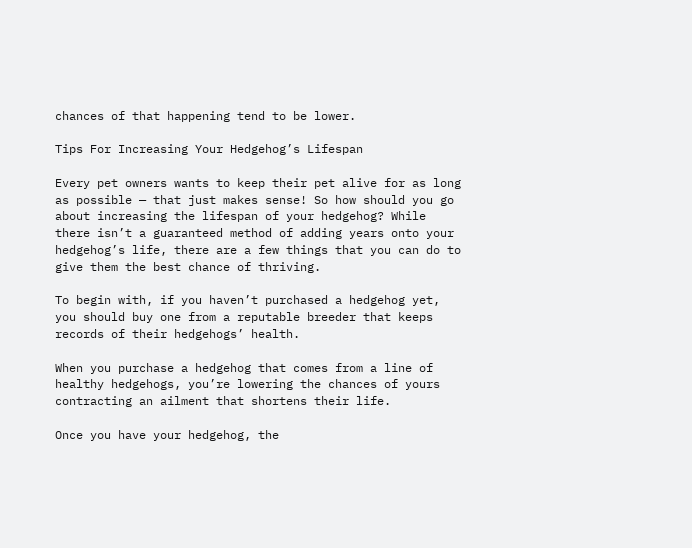chances of that happening tend to be lower.

Tips For Increasing Your Hedgehog’s Lifespan

Every pet owners wants to keep their pet alive for as long as possible — that just makes sense! So how should you go about increasing the lifespan of your hedgehog? While there isn’t a guaranteed method of adding years onto your hedgehog’s life, there are a few things that you can do to give them the best chance of thriving.

To begin with, if you haven’t purchased a hedgehog yet, you should buy one from a reputable breeder that keeps records of their hedgehogs’ health.

When you purchase a hedgehog that comes from a line of healthy hedgehogs, you’re lowering the chances of yours contracting an ailment that shortens their life.

Once you have your hedgehog, the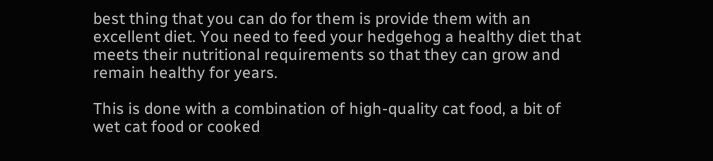best thing that you can do for them is provide them with an excellent diet. You need to feed your hedgehog a healthy diet that meets their nutritional requirements so that they can grow and remain healthy for years.

This is done with a combination of high-quality cat food, a bit of wet cat food or cooked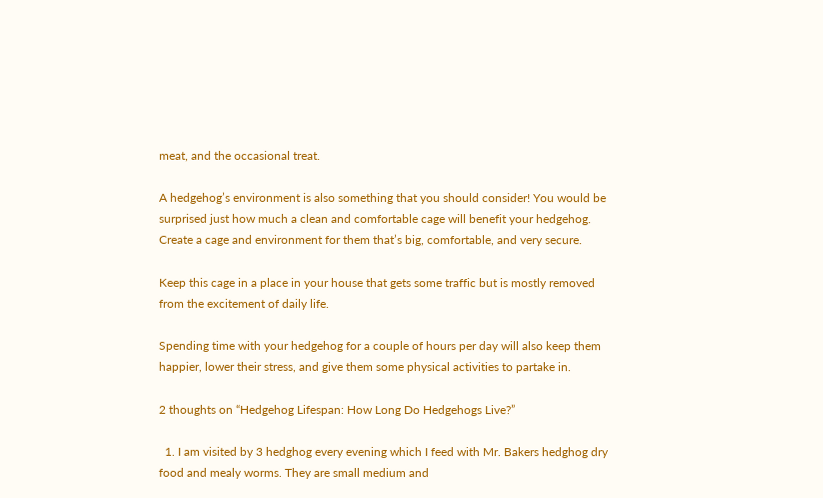meat, and the occasional treat.

A hedgehog’s environment is also something that you should consider! You would be surprised just how much a clean and comfortable cage will benefit your hedgehog. Create a cage and environment for them that’s big, comfortable, and very secure.

Keep this cage in a place in your house that gets some traffic but is mostly removed from the excitement of daily life.

Spending time with your hedgehog for a couple of hours per day will also keep them happier, lower their stress, and give them some physical activities to partake in.

2 thoughts on “Hedgehog Lifespan: How Long Do Hedgehogs Live?”

  1. I am visited by 3 hedghog every evening which I feed with Mr. Bakers hedghog dry food and mealy worms. They are small medium and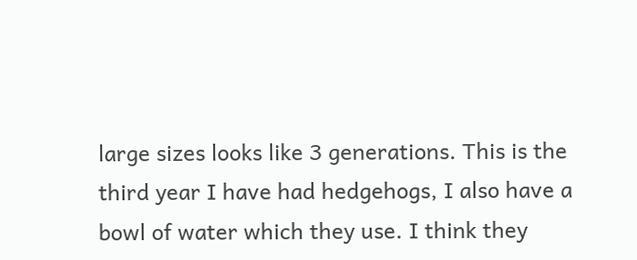large sizes looks like 3 generations. This is the third year I have had hedgehogs, I also have a bowl of water which they use. I think they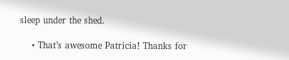sleep under the shed.

    • That’s awesome Patricia! Thanks for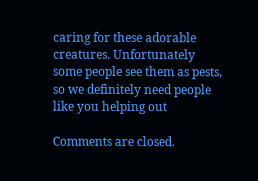caring for these adorable creatures. Unfortunately some people see them as pests, so we definitely need people like you helping out

Comments are closed.